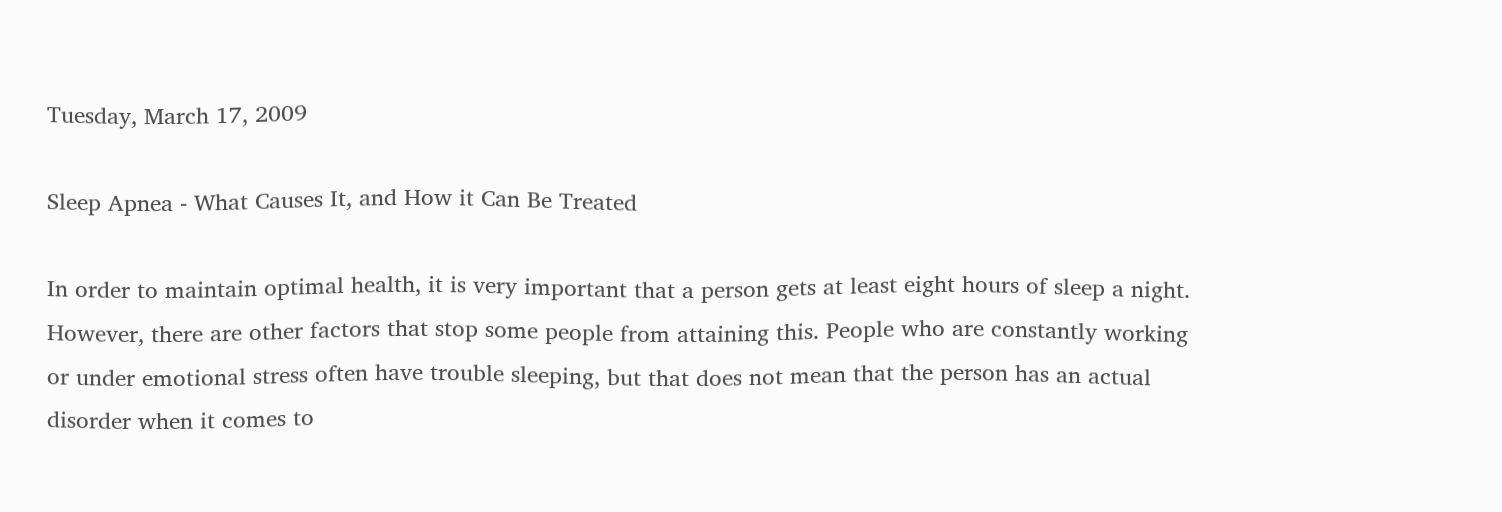Tuesday, March 17, 2009

Sleep Apnea - What Causes It, and How it Can Be Treated

In order to maintain optimal health, it is very important that a person gets at least eight hours of sleep a night. However, there are other factors that stop some people from attaining this. People who are constantly working or under emotional stress often have trouble sleeping, but that does not mean that the person has an actual disorder when it comes to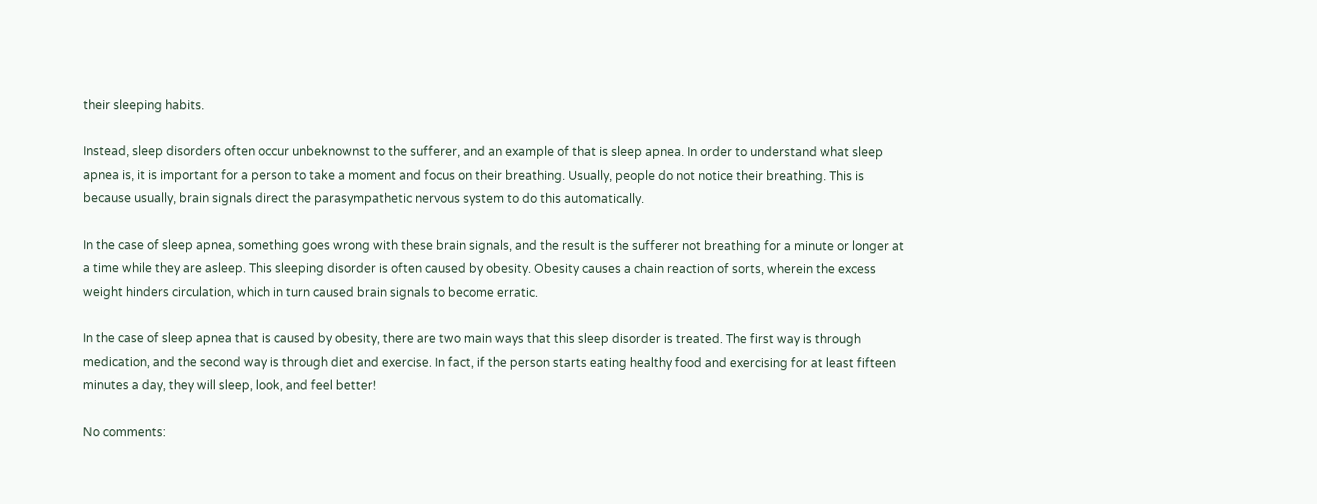their sleeping habits.

Instead, sleep disorders often occur unbeknownst to the sufferer, and an example of that is sleep apnea. In order to understand what sleep apnea is, it is important for a person to take a moment and focus on their breathing. Usually, people do not notice their breathing. This is because usually, brain signals direct the parasympathetic nervous system to do this automatically.

In the case of sleep apnea, something goes wrong with these brain signals, and the result is the sufferer not breathing for a minute or longer at a time while they are asleep. This sleeping disorder is often caused by obesity. Obesity causes a chain reaction of sorts, wherein the excess weight hinders circulation, which in turn caused brain signals to become erratic.

In the case of sleep apnea that is caused by obesity, there are two main ways that this sleep disorder is treated. The first way is through medication, and the second way is through diet and exercise. In fact, if the person starts eating healthy food and exercising for at least fifteen minutes a day, they will sleep, look, and feel better!

No comments: